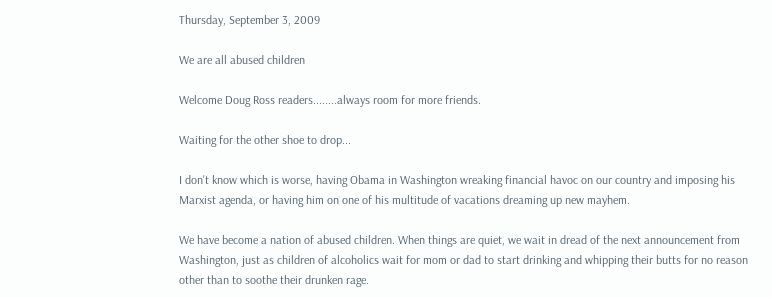Thursday, September 3, 2009

We are all abused children

Welcome Doug Ross readers........always room for more friends.

Waiting for the other shoe to drop...

I don't know which is worse, having Obama in Washington wreaking financial havoc on our country and imposing his Marxist agenda, or having him on one of his multitude of vacations dreaming up new mayhem.

We have become a nation of abused children. When things are quiet, we wait in dread of the next announcement from Washington, just as children of alcoholics wait for mom or dad to start drinking and whipping their butts for no reason other than to soothe their drunken rage.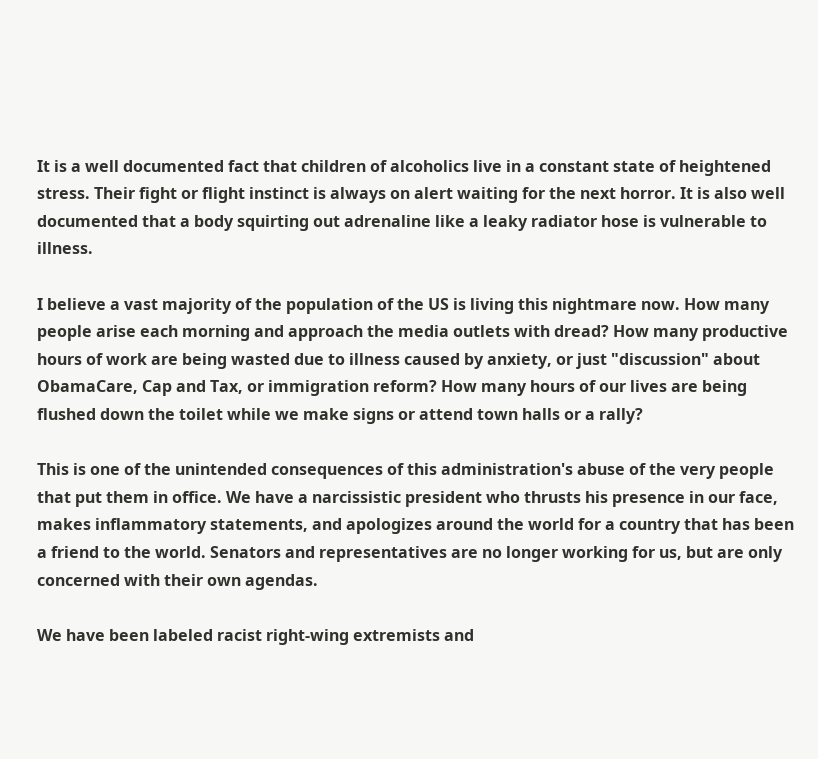It is a well documented fact that children of alcoholics live in a constant state of heightened stress. Their fight or flight instinct is always on alert waiting for the next horror. It is also well documented that a body squirting out adrenaline like a leaky radiator hose is vulnerable to illness.

I believe a vast majority of the population of the US is living this nightmare now. How many people arise each morning and approach the media outlets with dread? How many productive hours of work are being wasted due to illness caused by anxiety, or just "discussion" about ObamaCare, Cap and Tax, or immigration reform? How many hours of our lives are being flushed down the toilet while we make signs or attend town halls or a rally?

This is one of the unintended consequences of this administration's abuse of the very people that put them in office. We have a narcissistic president who thrusts his presence in our face, makes inflammatory statements, and apologizes around the world for a country that has been a friend to the world. Senators and representatives are no longer working for us, but are only concerned with their own agendas.

We have been labeled racist right-wing extremists and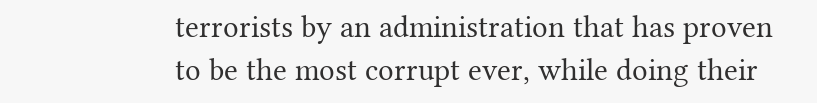terrorists by an administration that has proven to be the most corrupt ever, while doing their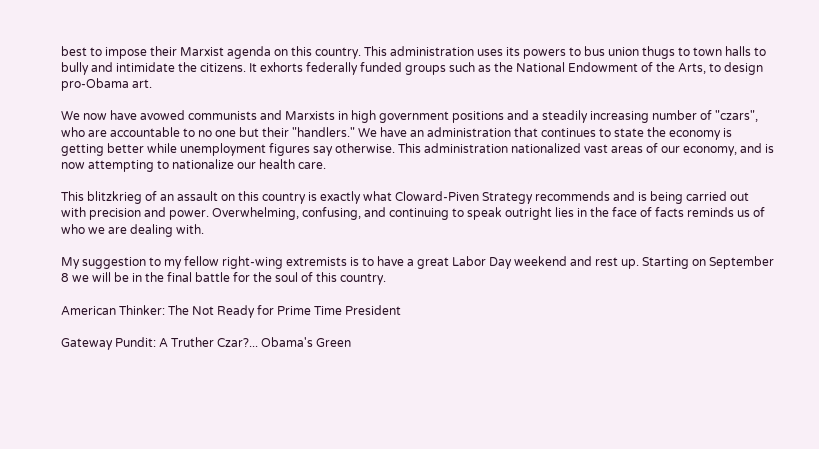best to impose their Marxist agenda on this country. This administration uses its powers to bus union thugs to town halls to bully and intimidate the citizens. It exhorts federally funded groups such as the National Endowment of the Arts, to design pro-Obama art.

We now have avowed communists and Marxists in high government positions and a steadily increasing number of "czars", who are accountable to no one but their "handlers." We have an administration that continues to state the economy is getting better while unemployment figures say otherwise. This administration nationalized vast areas of our economy, and is now attempting to nationalize our health care.

This blitzkrieg of an assault on this country is exactly what Cloward-Piven Strategy recommends and is being carried out with precision and power. Overwhelming, confusing, and continuing to speak outright lies in the face of facts reminds us of who we are dealing with.

My suggestion to my fellow right-wing extremists is to have a great Labor Day weekend and rest up. Starting on September 8 we will be in the final battle for the soul of this country.

American Thinker: The Not Ready for Prime Time President

Gateway Pundit: A Truther Czar?... Obama's Green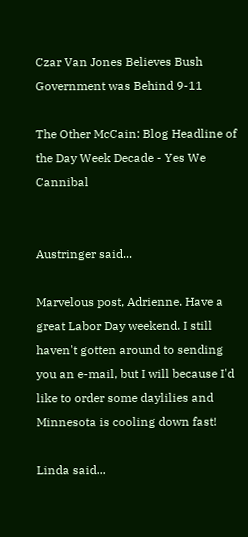Czar Van Jones Believes Bush Government was Behind 9-11

The Other McCain: Blog Headline of the Day Week Decade - Yes We Cannibal


Austringer said...

Marvelous post, Adrienne. Have a great Labor Day weekend. I still haven't gotten around to sending you an e-mail, but I will because I'd like to order some daylilies and Minnesota is cooling down fast!

Linda said...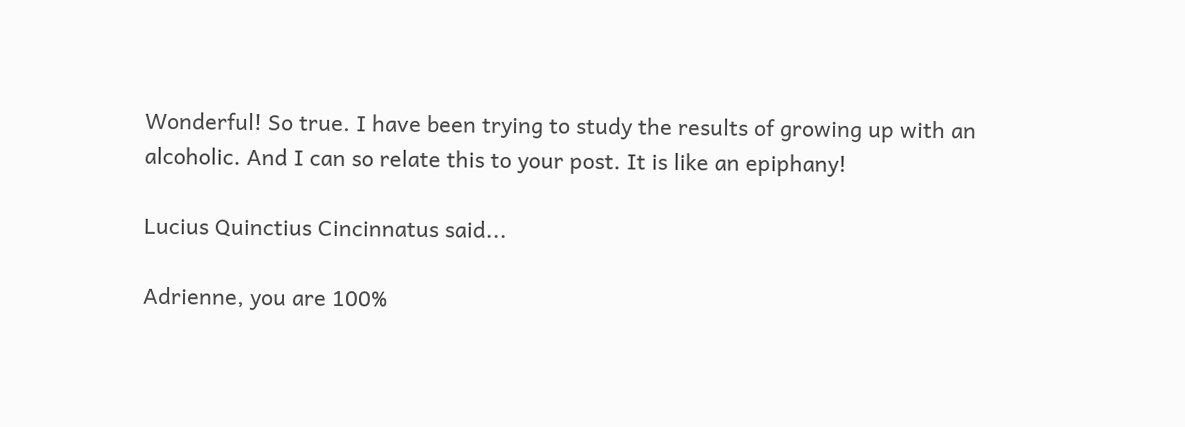Wonderful! So true. I have been trying to study the results of growing up with an alcoholic. And I can so relate this to your post. It is like an epiphany!

Lucius Quinctius Cincinnatus said...

Adrienne, you are 100%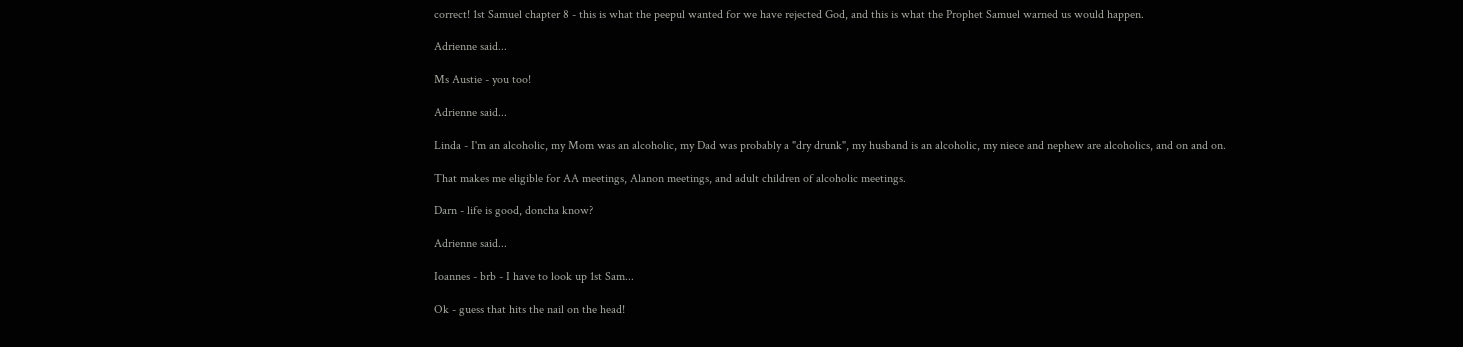correct! 1st Samuel chapter 8 - this is what the peepul wanted for we have rejected God, and this is what the Prophet Samuel warned us would happen.

Adrienne said...

Ms Austie - you too!

Adrienne said...

Linda - I'm an alcoholic, my Mom was an alcoholic, my Dad was probably a "dry drunk", my husband is an alcoholic, my niece and nephew are alcoholics, and on and on.

That makes me eligible for AA meetings, Alanon meetings, and adult children of alcoholic meetings.

Darn - life is good, doncha know?

Adrienne said...

Ioannes - brb - I have to look up 1st Sam...

Ok - guess that hits the nail on the head!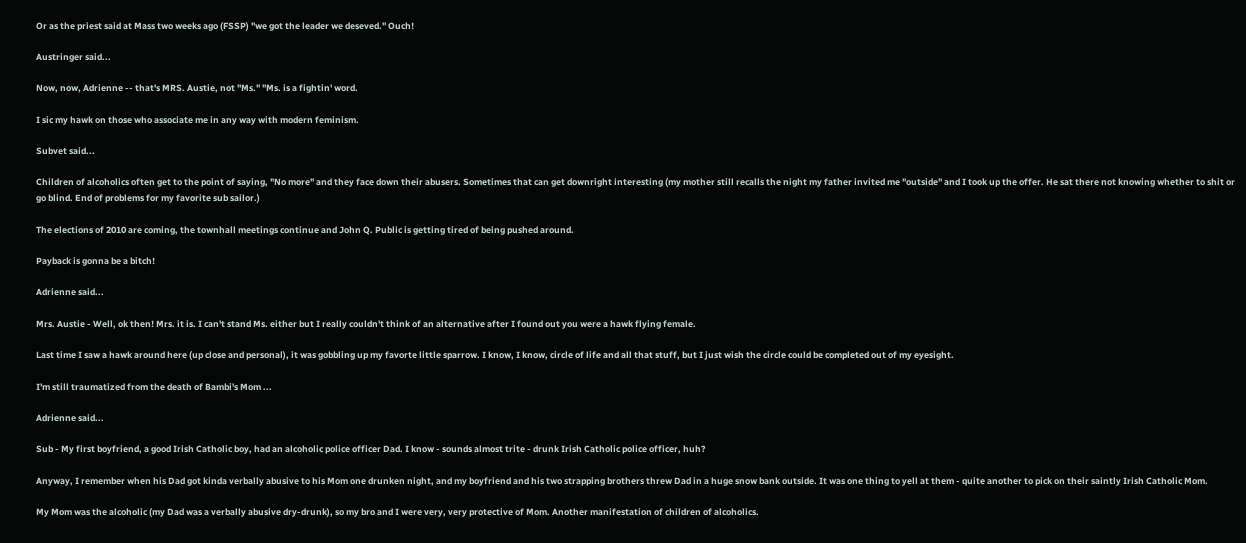Or as the priest said at Mass two weeks ago (FSSP) "we got the leader we deseved." Ouch!

Austringer said...

Now, now, Adrienne -- that's MRS. Austie, not "Ms." "Ms. is a fightin' word.

I sic my hawk on those who associate me in any way with modern feminism.

Subvet said...

Children of alcoholics often get to the point of saying, "No more" and they face down their abusers. Sometimes that can get downright interesting (my mother still recalls the night my father invited me "outside" and I took up the offer. He sat there not knowing whether to shit or go blind. End of problems for my favorite sub sailor.)

The elections of 2010 are coming, the townhall meetings continue and John Q. Public is getting tired of being pushed around.

Payback is gonna be a bitch!

Adrienne said...

Mrs. Austie - Well, ok then! Mrs. it is. I can't stand Ms. either but I really couldn't think of an alternative after I found out you were a hawk flying female.

Last time I saw a hawk around here (up close and personal), it was gobbling up my favorte little sparrow. I know, I know, circle of life and all that stuff, but I just wish the circle could be completed out of my eyesight.

I'm still traumatized from the death of Bambi's Mom ...

Adrienne said...

Sub - My first boyfriend, a good Irish Catholic boy, had an alcoholic police officer Dad. I know - sounds almost trite - drunk Irish Catholic police officer, huh?

Anyway, I remember when his Dad got kinda verbally abusive to his Mom one drunken night, and my boyfriend and his two strapping brothers threw Dad in a huge snow bank outside. It was one thing to yell at them - quite another to pick on their saintly Irish Catholic Mom.

My Mom was the alcoholic (my Dad was a verbally abusive dry-drunk), so my bro and I were very, very protective of Mom. Another manifestation of children of alcoholics.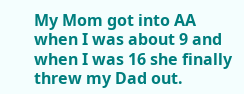My Mom got into AA when I was about 9 and when I was 16 she finally threw my Dad out.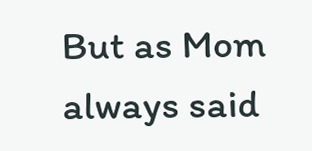But as Mom always said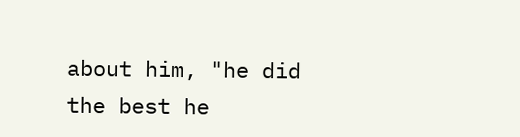about him, "he did the best he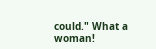could." What a woman!